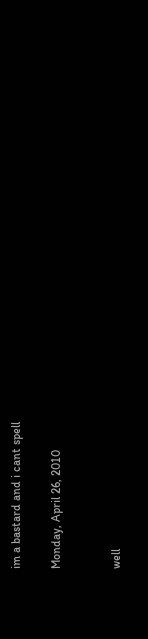im a bastard and i cant spell

Monday, April 26, 2010


well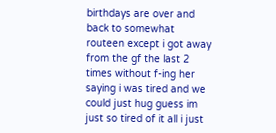birthdays are over and back to somewhat routeen except i got away from the gf the last 2 times without f-ing her saying i was tired and we could just hug guess im just so tired of it all i just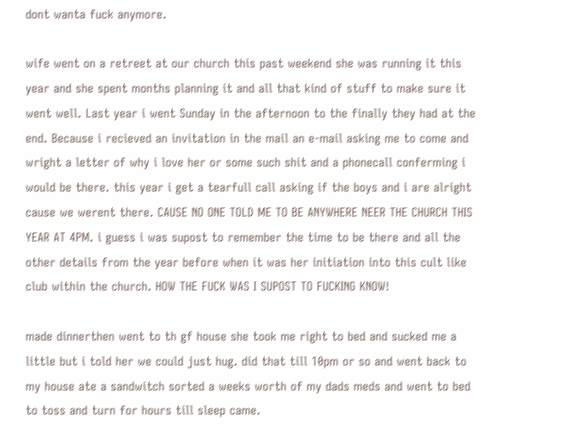dont wanta fuck anymore.

wife went on a retreet at our church this past weekend she was running it this year and she spent months planning it and all that kind of stuff to make sure it went well. Last year i went Sunday in the afternoon to the finally they had at the end. Because i recieved an invitation in the mail an e-mail asking me to come and wright a letter of why i love her or some such shit and a phonecall conferming i would be there. this year i get a tearfull call asking if the boys and i are alright cause we werent there. CAUSE NO ONE TOLD ME TO BE ANYWHERE NEER THE CHURCH THIS YEAR AT 4PM. i guess i was supost to remember the time to be there and all the other details from the year before when it was her initiation into this cult like club within the church. HOW THE FUCK WAS I SUPOST TO FUCKING KNOW!

made dinnerthen went to th gf house she took me right to bed and sucked me a little but i told her we could just hug. did that till 10pm or so and went back to my house ate a sandwitch sorted a weeks worth of my dads meds and went to bed to toss and turn for hours till sleep came.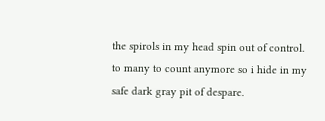the spirols in my head spin out of control. to many to count anymore so i hide in my safe dark gray pit of despare.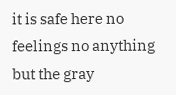it is safe here no feelings no anything but the gray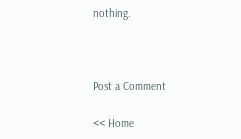nothing.



Post a Comment

<< Home